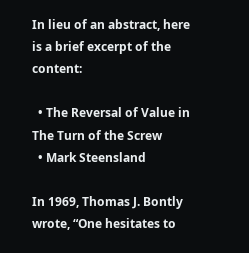In lieu of an abstract, here is a brief excerpt of the content:

  • The Reversal of Value in The Turn of the Screw
  • Mark Steensland

In 1969, Thomas J. Bontly wrote, “One hesitates to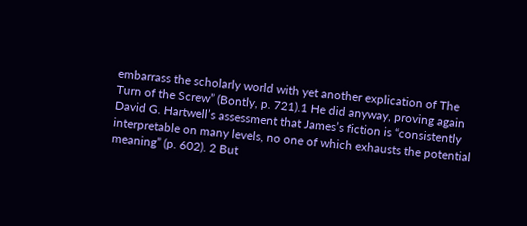embarrass the scholarly world with yet another explication of The Turn of the Screw” (Bontly, p. 721).1 He did anyway, proving again David G. Hartwell’s assessment that James’s fiction is “consistently interpretable on many levels, no one of which exhausts the potential meaning” (p. 602). 2 But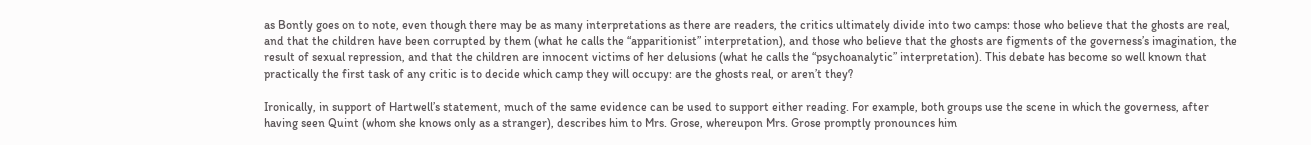as Bontly goes on to note, even though there may be as many interpretations as there are readers, the critics ultimately divide into two camps: those who believe that the ghosts are real, and that the children have been corrupted by them (what he calls the “apparitionist” interpretation), and those who believe that the ghosts are figments of the governess’s imagination, the result of sexual repression, and that the children are innocent victims of her delusions (what he calls the “psychoanalytic” interpretation). This debate has become so well known that practically the first task of any critic is to decide which camp they will occupy: are the ghosts real, or aren’t they?

Ironically, in support of Hartwell’s statement, much of the same evidence can be used to support either reading. For example, both groups use the scene in which the governess, after having seen Quint (whom she knows only as a stranger), describes him to Mrs. Grose, whereupon Mrs. Grose promptly pronounces him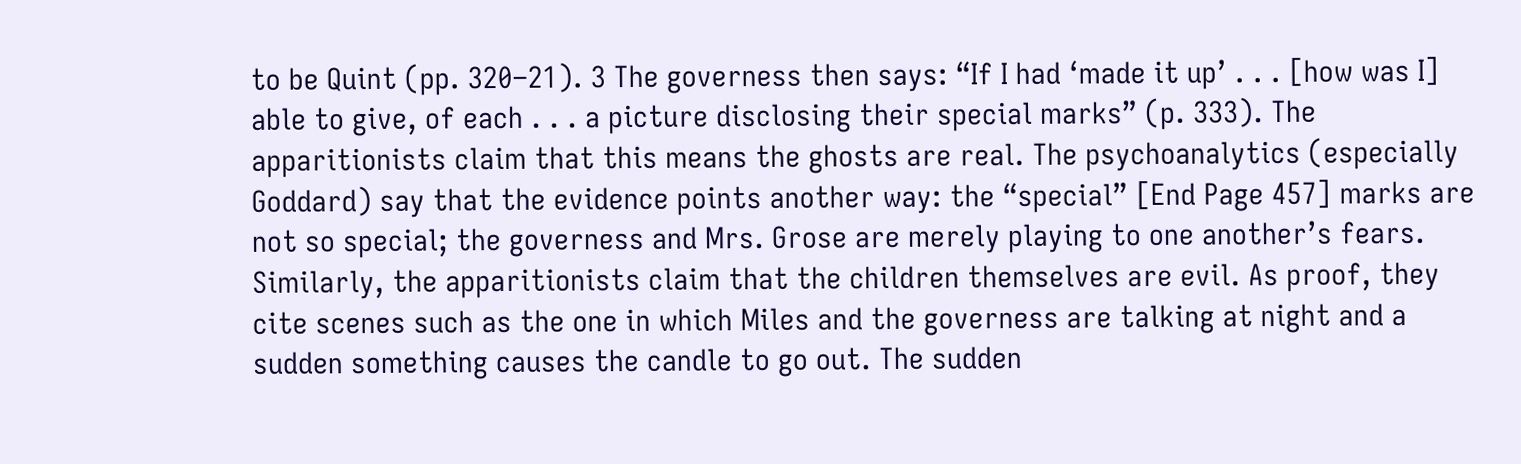to be Quint (pp. 320–21). 3 The governess then says: “If I had ‘made it up’ . . . [how was I] able to give, of each . . . a picture disclosing their special marks” (p. 333). The apparitionists claim that this means the ghosts are real. The psychoanalytics (especially Goddard) say that the evidence points another way: the “special” [End Page 457] marks are not so special; the governess and Mrs. Grose are merely playing to one another’s fears. Similarly, the apparitionists claim that the children themselves are evil. As proof, they cite scenes such as the one in which Miles and the governess are talking at night and a sudden something causes the candle to go out. The sudden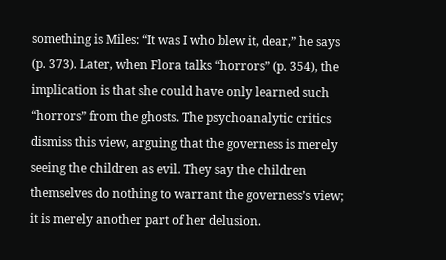something is Miles: “It was I who blew it, dear,” he says (p. 373). Later, when Flora talks “horrors” (p. 354), the implication is that she could have only learned such “horrors” from the ghosts. The psychoanalytic critics dismiss this view, arguing that the governess is merely seeing the children as evil. They say the children themselves do nothing to warrant the governess’s view; it is merely another part of her delusion.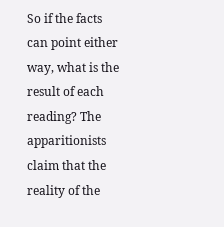So if the facts can point either way, what is the result of each reading? The apparitionists claim that the reality of the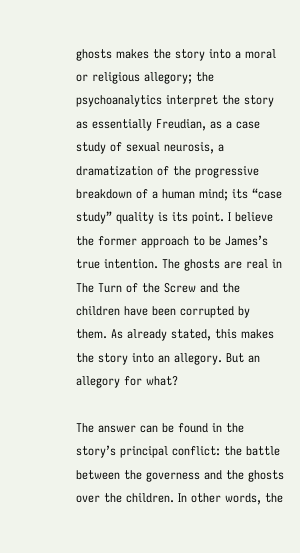ghosts makes the story into a moral or religious allegory; the psychoanalytics interpret the story as essentially Freudian, as a case study of sexual neurosis, a dramatization of the progressive breakdown of a human mind; its “case study” quality is its point. I believe the former approach to be James’s true intention. The ghosts are real in The Turn of the Screw and the children have been corrupted by them. As already stated, this makes the story into an allegory. But an allegory for what?

The answer can be found in the story’s principal conflict: the battle between the governess and the ghosts over the children. In other words, the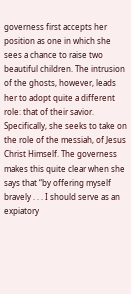governess first accepts her position as one in which she sees a chance to raise two beautiful children. The intrusion of the ghosts, however, leads her to adopt quite a different role: that of their savior. Specifically, she seeks to take on the role of the messiah, of Jesus Christ Himself. The governess makes this quite clear when she says that “by offering myself bravely . . . I should serve as an expiatory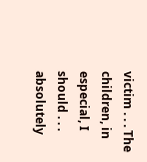victim . . . The children, in especial, I should . . . absolutely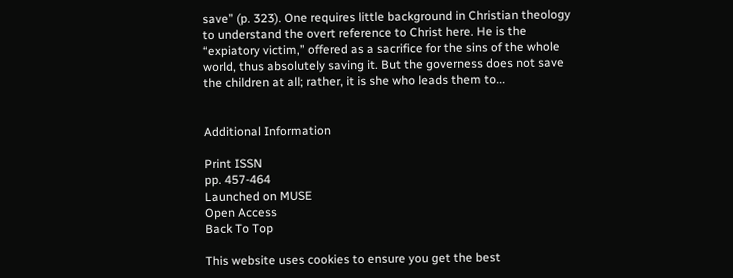save” (p. 323). One requires little background in Christian theology to understand the overt reference to Christ here. He is the “expiatory victim,” offered as a sacrifice for the sins of the whole world, thus absolutely saving it. But the governess does not save the children at all; rather, it is she who leads them to...


Additional Information

Print ISSN
pp. 457-464
Launched on MUSE
Open Access
Back To Top

This website uses cookies to ensure you get the best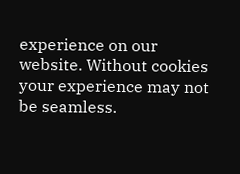experience on our website. Without cookies your experience may not be seamless.